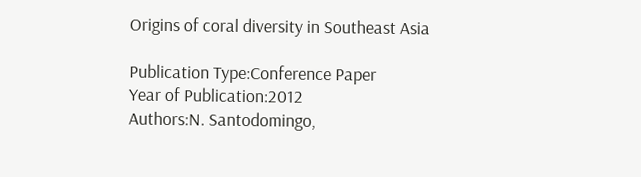Origins of coral diversity in Southeast Asia

Publication Type:Conference Paper
Year of Publication:2012
Authors:N. Santodomingo,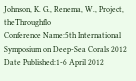Johnson, K. G., Renema, W., Project, theThroughflo
Conference Name:5th International Symposium on Deep-Sea Corals 2012
Date Published:1-6 April 2012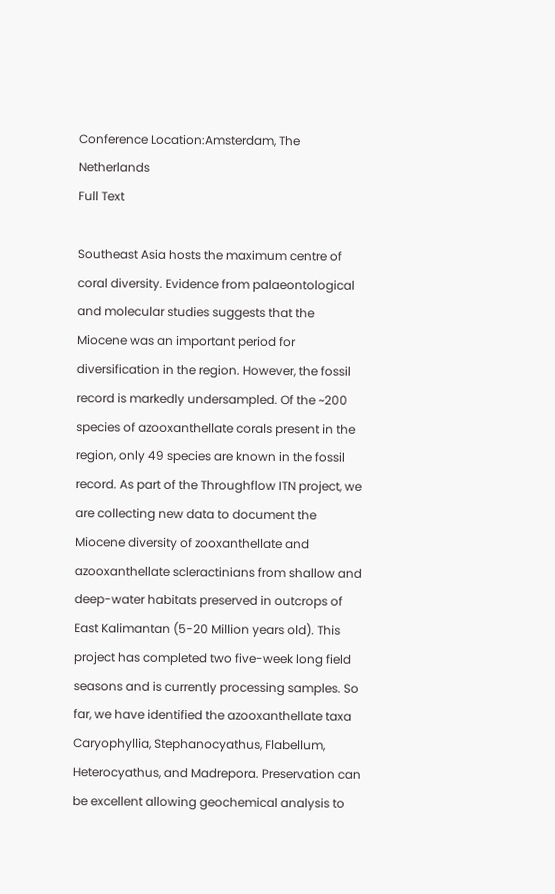Conference Location:Amsterdam, The Netherlands
Full Text

Southeast Asia hosts the maximum centre of coral diversity. Evidence from palaeontological and molecular studies suggests that the Miocene was an important period for diversification in the region. However, the fossil record is markedly undersampled. Of the ~200 species of azooxanthellate corals present in the region, only 49 species are known in the fossil record. As part of the Throughflow ITN project, we are collecting new data to document the Miocene diversity of zooxanthellate and azooxanthellate scleractinians from shallow and deep-water habitats preserved in outcrops of East Kalimantan (5-20 Million years old). This project has completed two five-week long field seasons and is currently processing samples. So far, we have identified the azooxanthellate taxa Caryophyllia, Stephanocyathus, Flabellum, Heterocyathus, and Madrepora. Preservation can be excellent allowing geochemical analysis to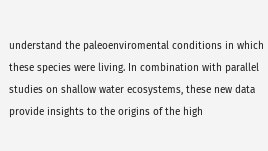understand the paleoenviromental conditions in which these species were living. In combination with parallel studies on shallow water ecosystems, these new data provide insights to the origins of the high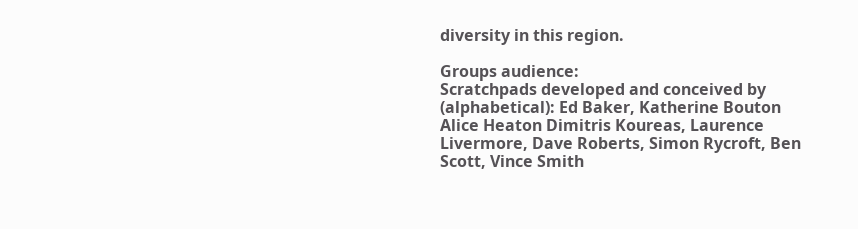diversity in this region.

Groups audience:
Scratchpads developed and conceived by (alphabetical): Ed Baker, Katherine Bouton Alice Heaton Dimitris Koureas, Laurence Livermore, Dave Roberts, Simon Rycroft, Ben Scott, Vince Smith